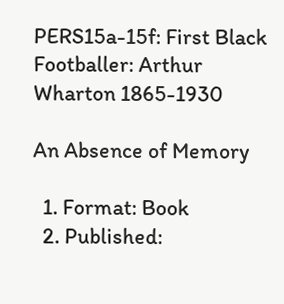PERS15a-15f: First Black Footballer: Arthur Wharton 1865-1930

An Absence of Memory

  1. Format: Book
  2. Published: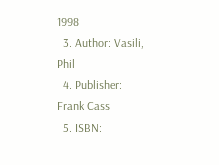1998
  3. Author: Vasili, Phil
  4. Publisher: Frank Cass
  5. ISBN: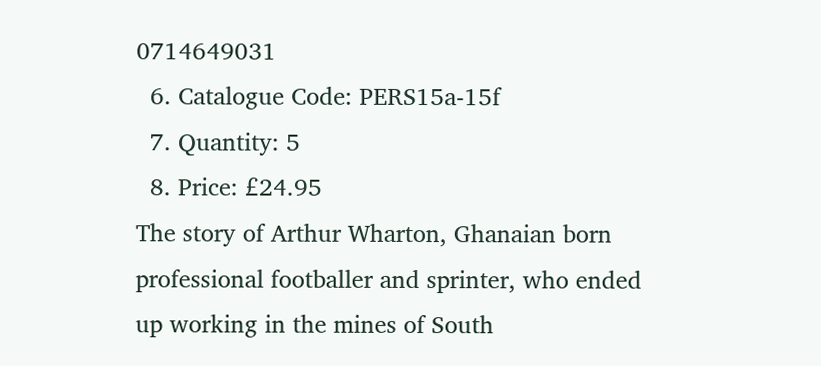0714649031
  6. Catalogue Code: PERS15a-15f
  7. Quantity: 5
  8. Price: £24.95
The story of Arthur Wharton, Ghanaian born professional footballer and sprinter, who ended up working in the mines of South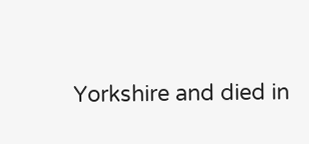Yorkshire and died in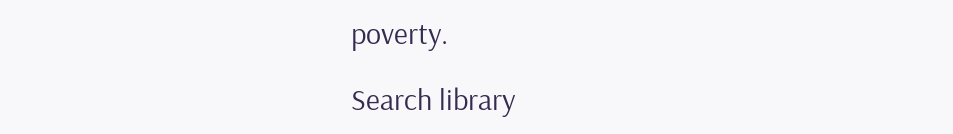poverty.

Search library